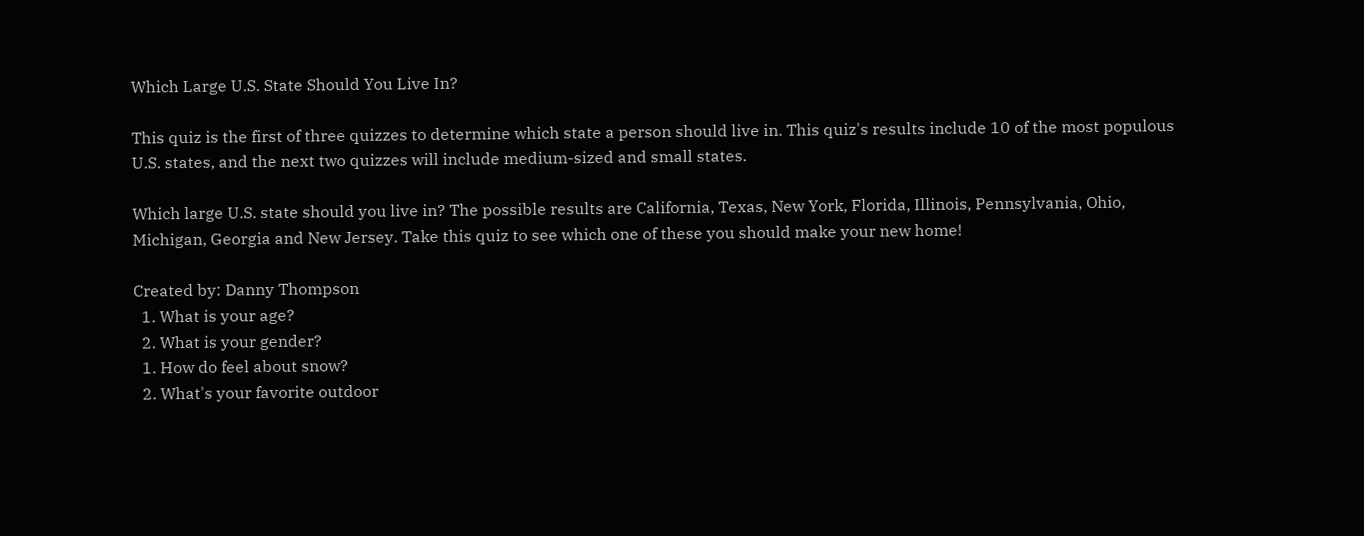Which Large U.S. State Should You Live In?

This quiz is the first of three quizzes to determine which state a person should live in. This quiz's results include 10 of the most populous U.S. states, and the next two quizzes will include medium-sized and small states.

Which large U.S. state should you live in? The possible results are California, Texas, New York, Florida, Illinois, Pennsylvania, Ohio, Michigan, Georgia and New Jersey. Take this quiz to see which one of these you should make your new home!

Created by: Danny Thompson
  1. What is your age?
  2. What is your gender?
  1. How do feel about snow?
  2. What's your favorite outdoor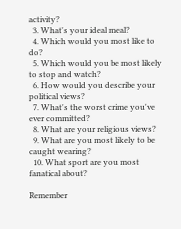activity?
  3. What's your ideal meal?
  4. Which would you most like to do?
  5. Which would you be most likely to stop and watch?
  6. How would you describe your political views?
  7. What's the worst crime you've ever committed?
  8. What are your religious views?
  9. What are you most likely to be caught wearing?
  10. What sport are you most fanatical about?

Remember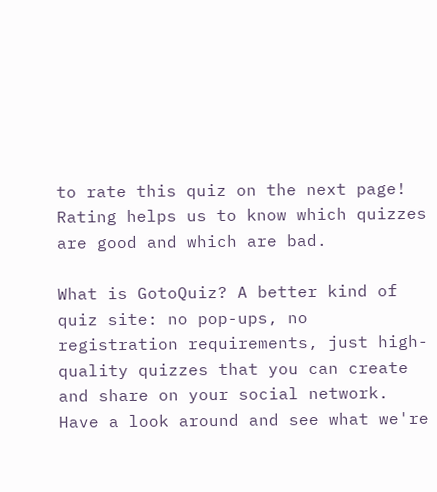to rate this quiz on the next page!
Rating helps us to know which quizzes are good and which are bad.

What is GotoQuiz? A better kind of quiz site: no pop-ups, no registration requirements, just high-quality quizzes that you can create and share on your social network. Have a look around and see what we're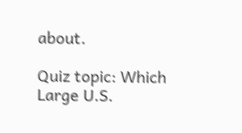about.

Quiz topic: Which Large U.S.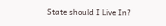State should I Live In?